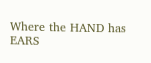Where the HAND has EARS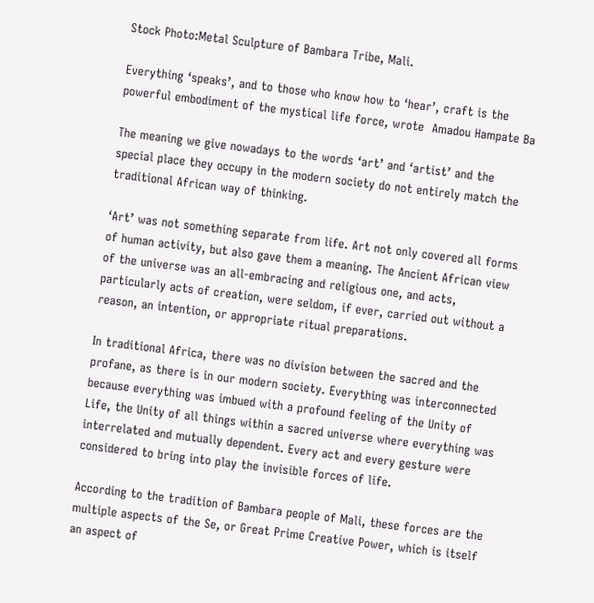Stock Photo:Metal Sculpture of Bambara Tribe, Mali.

Everything ‘speaks’, and to those who know how to ‘hear’, craft is the powerful embodiment of the mystical life force, wrote  Amadou Hampate Ba

The meaning we give nowadays to the words ‘art’ and ‘artist’ and the special place they occupy in the modern society do not entirely match the traditional African way of thinking.

‘Art’ was not something separate from life. Art not only covered all forms of human activity, but also gave them a meaning. The Ancient African view of the universe was an all-embracing and religious one, and acts, particularly acts of creation, were seldom, if ever, carried out without a reason, an intention, or appropriate ritual preparations.

In traditional Africa, there was no division between the sacred and the profane, as there is in our modern society. Everything was interconnected because everything was imbued with a profound feeling of the Unity of Life, the Unity of all things within a sacred universe where everything was interrelated and mutually dependent. Every act and every gesture were considered to bring into play the invisible forces of life.

According to the tradition of Bambara people of Mali, these forces are the multiple aspects of the Se, or Great Prime Creative Power, which is itself an aspect of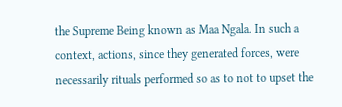the Supreme Being known as Maa Ngala. In such a context, actions, since they generated forces, were necessarily rituals performed so as to not to upset the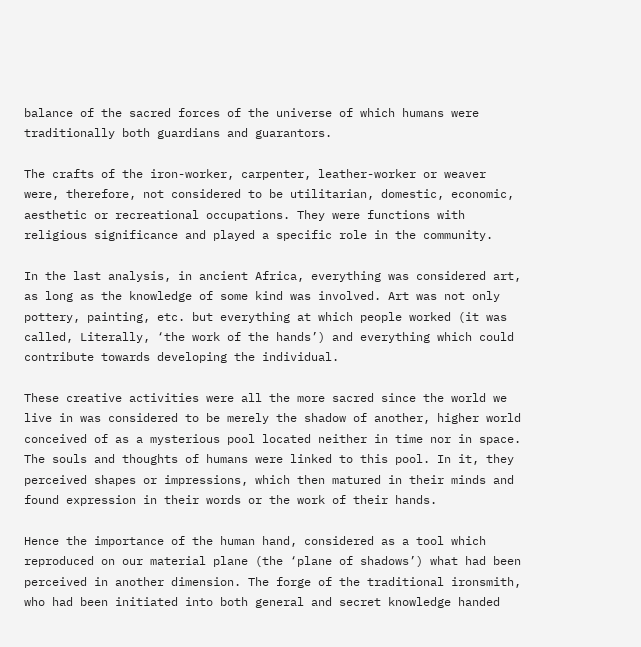balance of the sacred forces of the universe of which humans were traditionally both guardians and guarantors.

The crafts of the iron-worker, carpenter, leather-worker or weaver were, therefore, not considered to be utilitarian, domestic, economic, aesthetic or recreational occupations. They were functions with religious significance and played a specific role in the community.

In the last analysis, in ancient Africa, everything was considered art, as long as the knowledge of some kind was involved. Art was not only pottery, painting, etc. but everything at which people worked (it was called, Literally, ‘the work of the hands’) and everything which could contribute towards developing the individual.

These creative activities were all the more sacred since the world we live in was considered to be merely the shadow of another, higher world conceived of as a mysterious pool located neither in time nor in space. The souls and thoughts of humans were linked to this pool. In it, they perceived shapes or impressions, which then matured in their minds and found expression in their words or the work of their hands.

Hence the importance of the human hand, considered as a tool which reproduced on our material plane (the ‘plane of shadows’) what had been perceived in another dimension. The forge of the traditional ironsmith, who had been initiated into both general and secret knowledge handed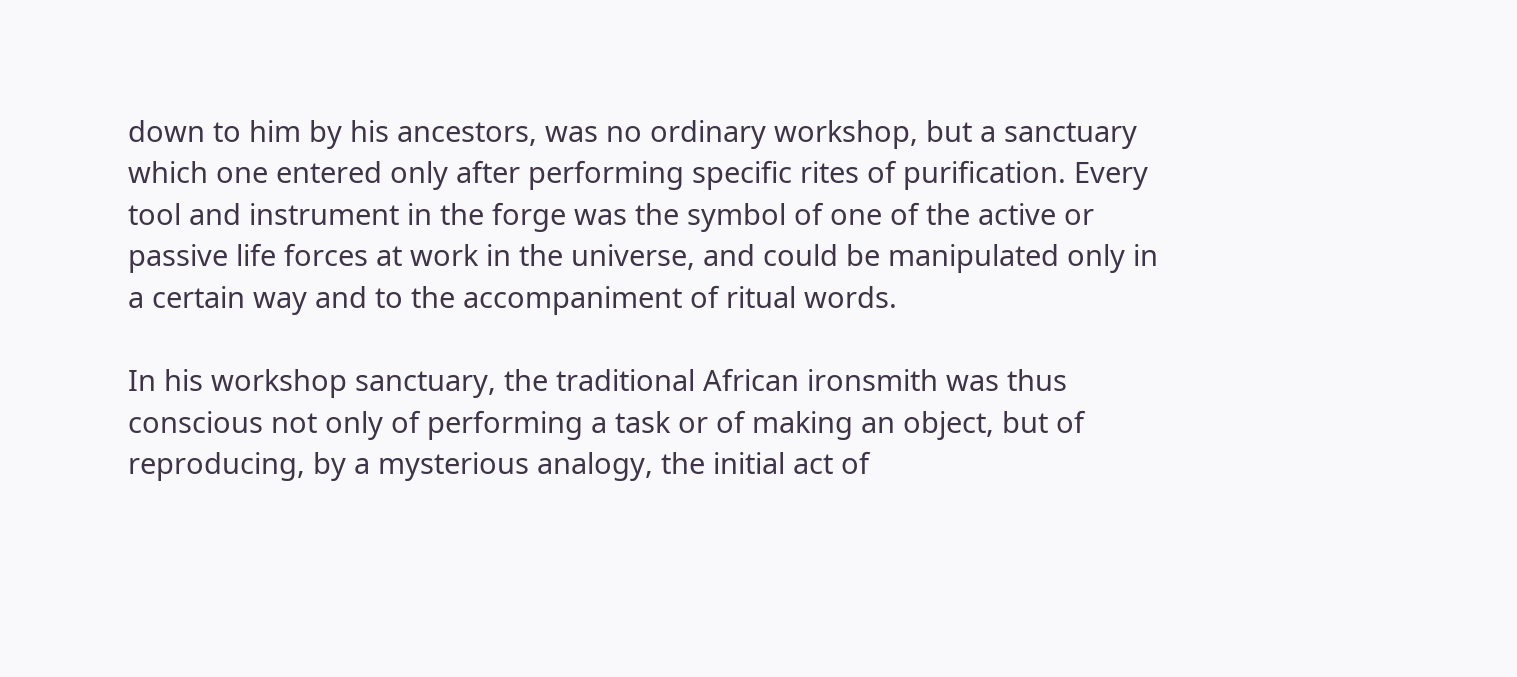down to him by his ancestors, was no ordinary workshop, but a sanctuary which one entered only after performing specific rites of purification. Every tool and instrument in the forge was the symbol of one of the active or passive life forces at work in the universe, and could be manipulated only in a certain way and to the accompaniment of ritual words.

In his workshop sanctuary, the traditional African ironsmith was thus conscious not only of performing a task or of making an object, but of reproducing, by a mysterious analogy, the initial act of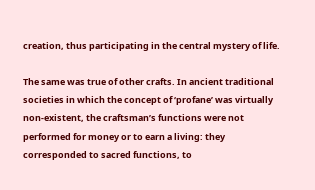creation, thus participating in the central mystery of life.

The same was true of other crafts. In ancient traditional societies in which the concept of ‘profane’ was virtually non-existent, the craftsman’s functions were not performed for money or to earn a living: they corresponded to sacred functions, to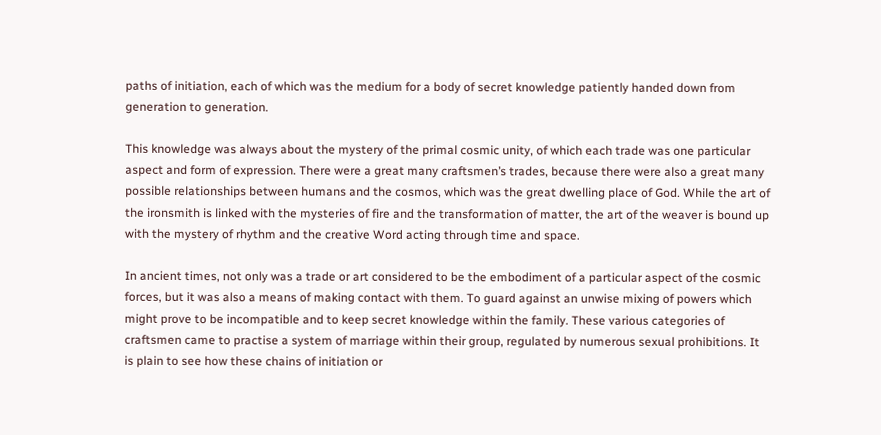paths of initiation, each of which was the medium for a body of secret knowledge patiently handed down from generation to generation.

This knowledge was always about the mystery of the primal cosmic unity, of which each trade was one particular aspect and form of expression. There were a great many craftsmen’s trades, because there were also a great many possible relationships between humans and the cosmos, which was the great dwelling place of God. While the art of the ironsmith is linked with the mysteries of fire and the transformation of matter, the art of the weaver is bound up with the mystery of rhythm and the creative Word acting through time and space.

In ancient times, not only was a trade or art considered to be the embodiment of a particular aspect of the cosmic forces, but it was also a means of making contact with them. To guard against an unwise mixing of powers which might prove to be incompatible and to keep secret knowledge within the family. These various categories of craftsmen came to practise a system of marriage within their group, regulated by numerous sexual prohibitions. It is plain to see how these chains of initiation or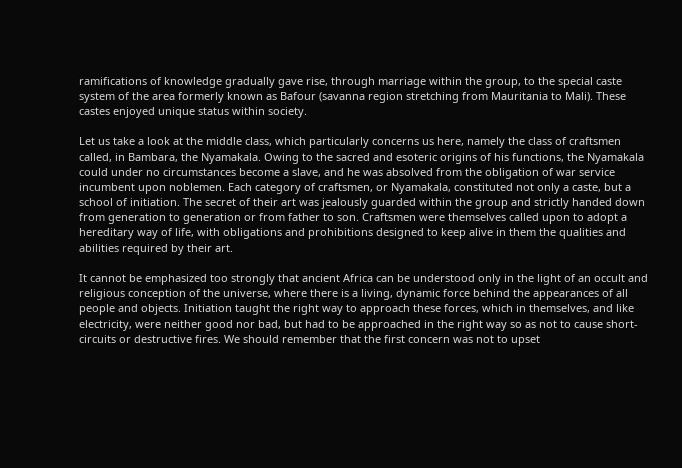ramifications of knowledge gradually gave rise, through marriage within the group, to the special caste system of the area formerly known as Bafour (savanna region stretching from Mauritania to Mali). These castes enjoyed unique status within society.

Let us take a look at the middle class, which particularly concerns us here, namely the class of craftsmen called, in Bambara, the Nyamakala. Owing to the sacred and esoteric origins of his functions, the Nyamakala could under no circumstances become a slave, and he was absolved from the obligation of war service incumbent upon noblemen. Each category of craftsmen, or Nyamakala, constituted not only a caste, but a school of initiation. The secret of their art was jealously guarded within the group and strictly handed down from generation to generation or from father to son. Craftsmen were themselves called upon to adopt a hereditary way of life, with obligations and prohibitions designed to keep alive in them the qualities and abilities required by their art.

It cannot be emphasized too strongly that ancient Africa can be understood only in the light of an occult and religious conception of the universe, where there is a living, dynamic force behind the appearances of all people and objects. Initiation taught the right way to approach these forces, which in themselves, and like electricity, were neither good nor bad, but had to be approached in the right way so as not to cause short-circuits or destructive fires. We should remember that the first concern was not to upset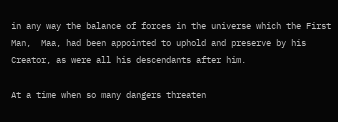in any way the balance of forces in the universe which the First Man,  Maa, had been appointed to uphold and preserve by his Creator, as were all his descendants after him.

At a time when so many dangers threaten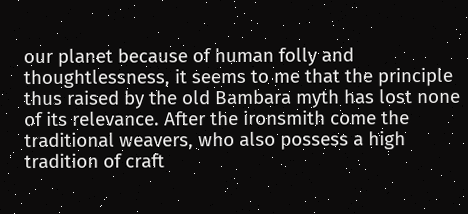our planet because of human folly and thoughtlessness, it seems to me that the principle thus raised by the old Bambara myth has lost none of its relevance. After the ironsmith come the traditional weavers, who also possess a high tradition of craft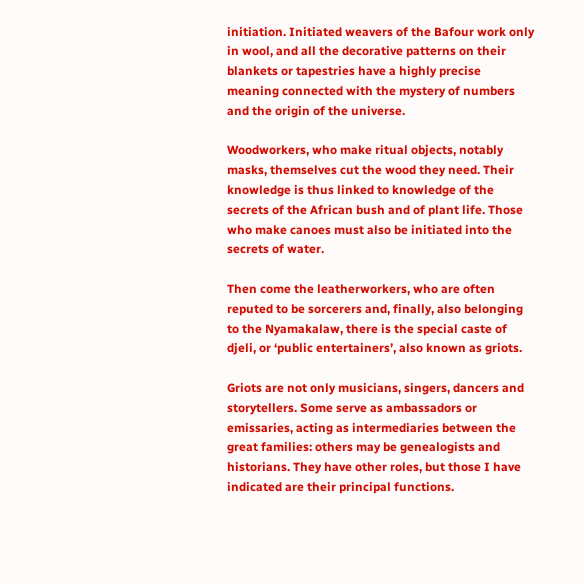initiation. Initiated weavers of the Bafour work only in wool, and all the decorative patterns on their blankets or tapestries have a highly precise meaning connected with the mystery of numbers and the origin of the universe.

Woodworkers, who make ritual objects, notably masks, themselves cut the wood they need. Their knowledge is thus linked to knowledge of the secrets of the African bush and of plant life. Those who make canoes must also be initiated into the secrets of water.

Then come the leatherworkers, who are often reputed to be sorcerers and, finally, also belonging to the Nyamakalaw, there is the special caste of djeli, or ‘public entertainers’, also known as griots.

Griots are not only musicians, singers, dancers and storytellers. Some serve as ambassadors or emissaries, acting as intermediaries between the great families: others may be genealogists and historians. They have other roles, but those I have indicated are their principal functions.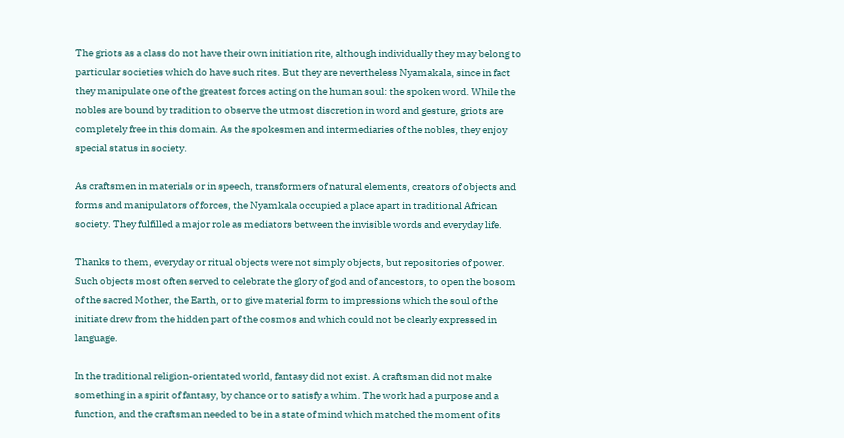The griots as a class do not have their own initiation rite, although individually they may belong to particular societies which do have such rites. But they are nevertheless Nyamakala, since in fact they manipulate one of the greatest forces acting on the human soul: the spoken word. While the nobles are bound by tradition to observe the utmost discretion in word and gesture, griots are completely free in this domain. As the spokesmen and intermediaries of the nobles, they enjoy special status in society.

As craftsmen in materials or in speech, transformers of natural elements, creators of objects and forms and manipulators of forces, the Nyamkala occupied a place apart in traditional African society. They fulfilled a major role as mediators between the invisible words and everyday life.

Thanks to them, everyday or ritual objects were not simply objects, but repositories of power. Such objects most often served to celebrate the glory of god and of ancestors, to open the bosom of the sacred Mother, the Earth, or to give material form to impressions which the soul of the initiate drew from the hidden part of the cosmos and which could not be clearly expressed in language.

In the traditional religion-orientated world, fantasy did not exist. A craftsman did not make something in a spirit of fantasy, by chance or to satisfy a whim. The work had a purpose and a function, and the craftsman needed to be in a state of mind which matched the moment of its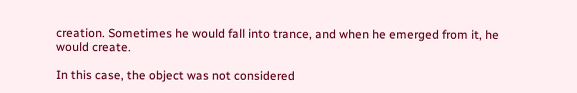creation. Sometimes he would fall into trance, and when he emerged from it, he would create.

In this case, the object was not considered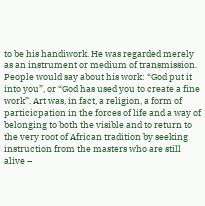to be his handiwork. He was regarded merely as an instrument or medium of transmission. People would say about his work: “God put it into you”, or “God has used you to create a fine work”. Art was, in fact, a religion, a form of particicpation in the forces of life and a way of belonging to both the visible and to return to the very root of African tradition by seeking instruction from the masters who are still alive –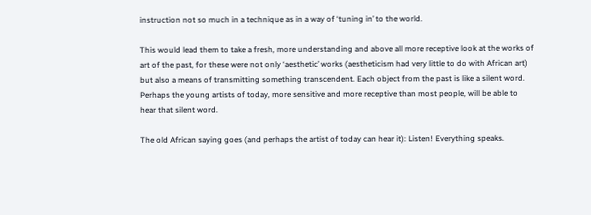instruction not so much in a technique as in a way of ‘tuning in’ to the world.

This would lead them to take a fresh, more understanding and above all more receptive look at the works of art of the past, for these were not only ‘aesthetic’ works (aestheticism had very little to do with African art) but also a means of transmitting something transcendent. Each object from the past is like a silent word. Perhaps the young artists of today, more sensitive and more receptive than most people, will be able to hear that silent word.

The old African saying goes (and perhaps the artist of today can hear it): Listen! Everything speaks.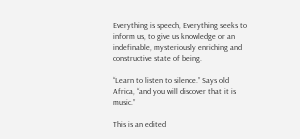Everything is speech, Everything seeks to inform us, to give us knowledge or an indefinable, mysteriously enriching and constructive state of being.

“Learn to listen to silence.” Says old Africa, “and you will discover that it is music.”

This is an edited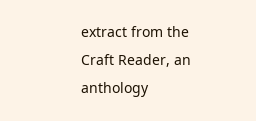extract from the Craft Reader, an anthology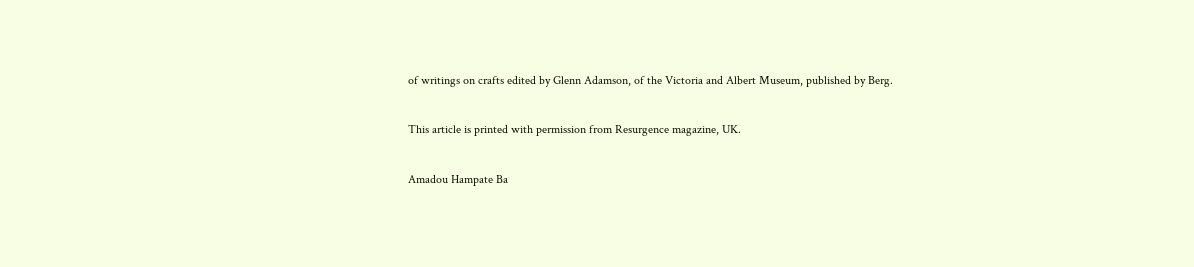of writings on crafts edited by Glenn Adamson, of the Victoria and Albert Museum, published by Berg.

This article is printed with permission from Resurgence magazine, UK.

Amadou Hampate Ba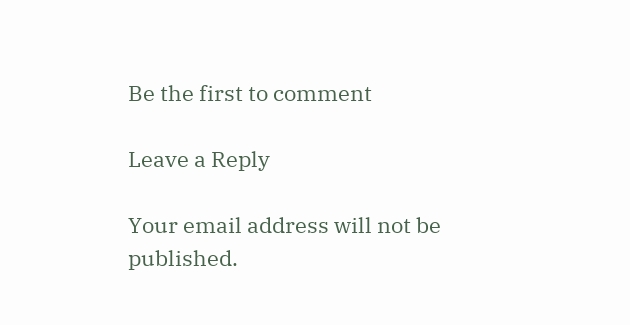Be the first to comment

Leave a Reply

Your email address will not be published.